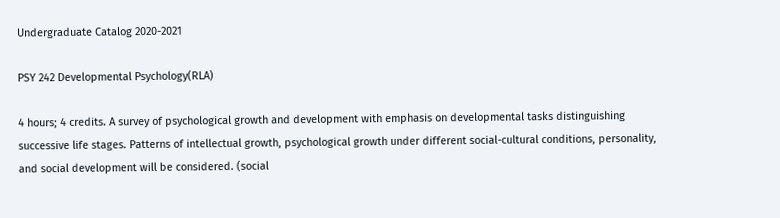Undergraduate Catalog 2020-2021

PSY 242 Developmental Psychology(RLA)

4 hours; 4 credits. A survey of psychological growth and development with emphasis on developmental tasks distinguishing successive life stages. Patterns of intellectual growth, psychological growth under different social-cultural conditions, personality, and social development will be considered. (social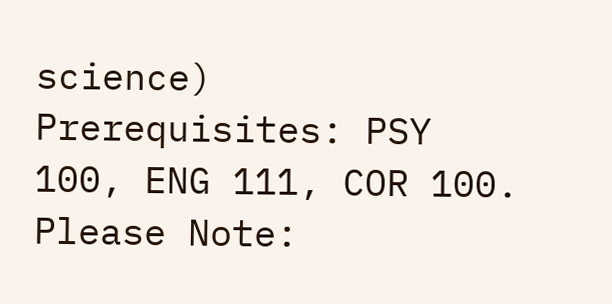science) Prerequisites: PSY 100, ENG 111, COR 100. Please Note: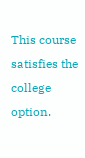This course satisfies the college option.